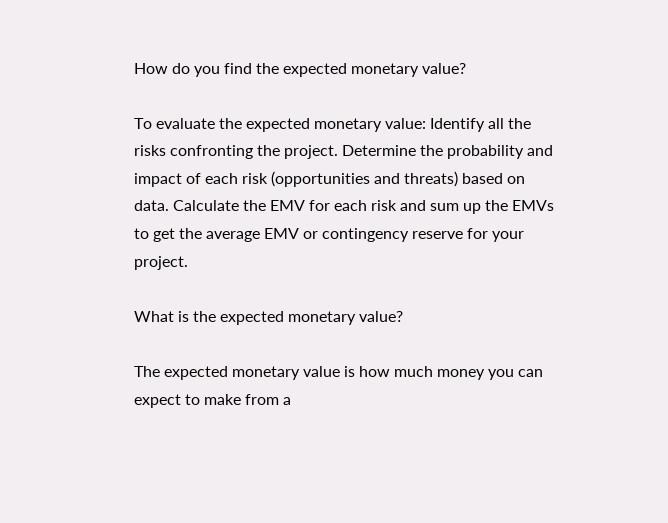How do you find the expected monetary value?

To evaluate the expected monetary value: Identify all the risks confronting the project. Determine the probability and impact of each risk (opportunities and threats) based on data. Calculate the EMV for each risk and sum up the EMVs to get the average EMV or contingency reserve for your project.

What is the expected monetary value?

The expected monetary value is how much money you can expect to make from a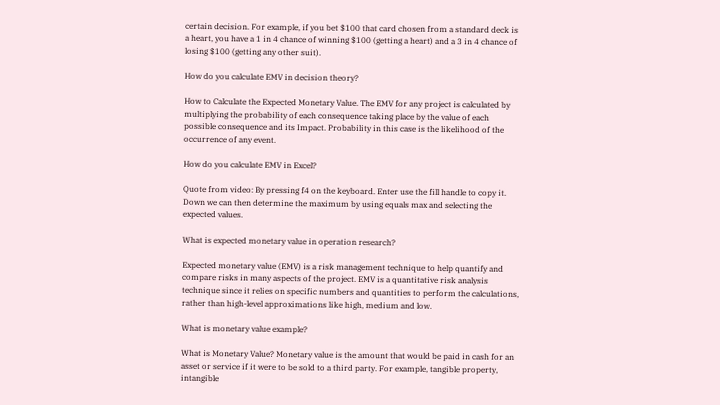certain decision. For example, if you bet $100 that card chosen from a standard deck is a heart, you have a 1 in 4 chance of winning $100 (getting a heart) and a 3 in 4 chance of losing $100 (getting any other suit).

How do you calculate EMV in decision theory?

How to Calculate the Expected Monetary Value. The EMV for any project is calculated by multiplying the probability of each consequence taking place by the value of each possible consequence and its Impact. Probability in this case is the likelihood of the occurrence of any event.

How do you calculate EMV in Excel?

Quote from video: By pressing f4 on the keyboard. Enter use the fill handle to copy it. Down we can then determine the maximum by using equals max and selecting the expected values.

What is expected monetary value in operation research?

Expected monetary value (EMV) is a risk management technique to help quantify and compare risks in many aspects of the project. EMV is a quantitative risk analysis technique since it relies on specific numbers and quantities to perform the calculations, rather than high-level approximations like high, medium and low.

What is monetary value example?

What is Monetary Value? Monetary value is the amount that would be paid in cash for an asset or service if it were to be sold to a third party. For example, tangible property, intangible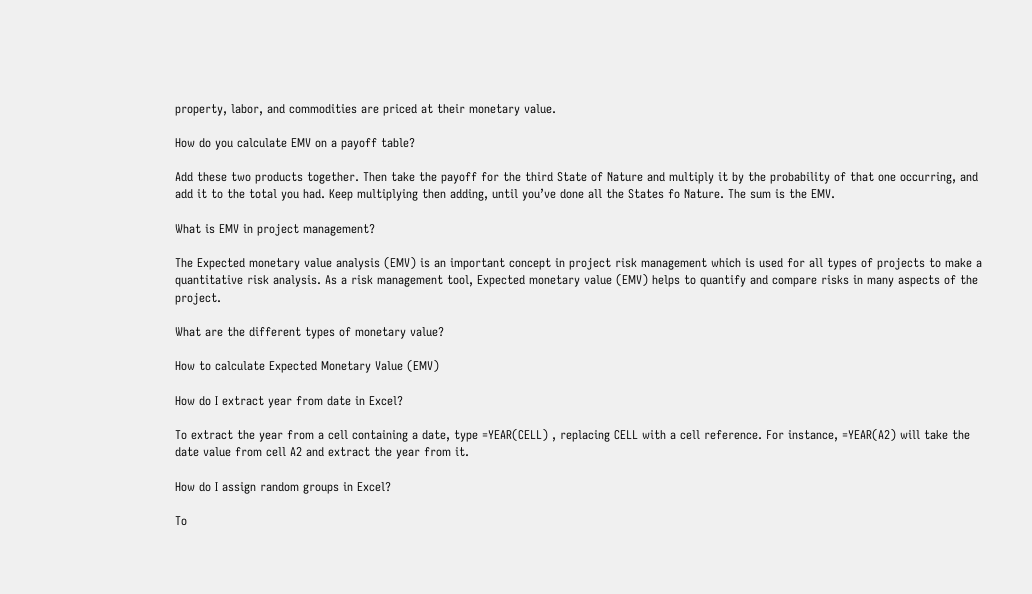property, labor, and commodities are priced at their monetary value.

How do you calculate EMV on a payoff table?

Add these two products together. Then take the payoff for the third State of Nature and multiply it by the probability of that one occurring, and add it to the total you had. Keep multiplying then adding, until you’ve done all the States fo Nature. The sum is the EMV.

What is EMV in project management?

The Expected monetary value analysis (EMV) is an important concept in project risk management which is used for all types of projects to make a quantitative risk analysis. As a risk management tool, Expected monetary value (EMV) helps to quantify and compare risks in many aspects of the project.

What are the different types of monetary value?

How to calculate Expected Monetary Value (EMV)

How do I extract year from date in Excel?

To extract the year from a cell containing a date, type =YEAR(CELL) , replacing CELL with a cell reference. For instance, =YEAR(A2) will take the date value from cell A2 and extract the year from it.

How do I assign random groups in Excel?

To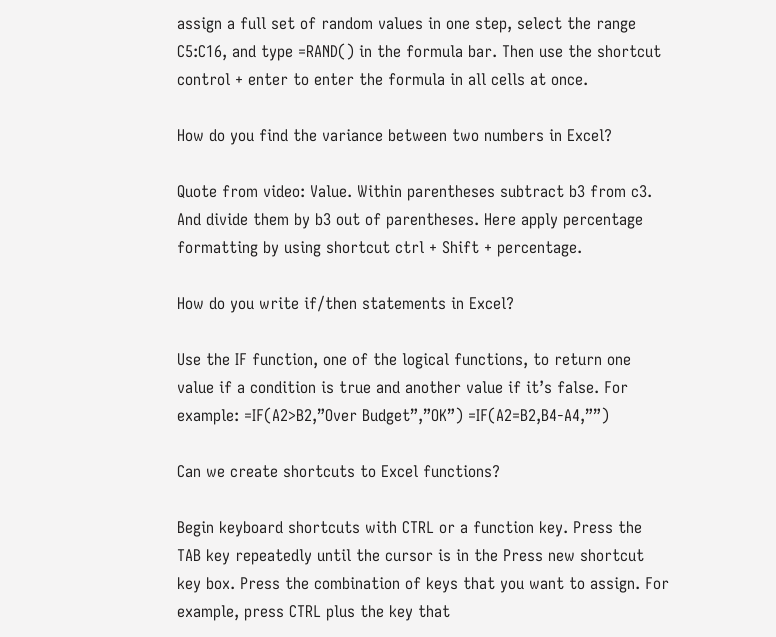assign a full set of random values in one step, select the range C5:C16, and type =RAND() in the formula bar. Then use the shortcut control + enter to enter the formula in all cells at once.

How do you find the variance between two numbers in Excel?

Quote from video: Value. Within parentheses subtract b3 from c3. And divide them by b3 out of parentheses. Here apply percentage formatting by using shortcut ctrl + Shift + percentage.

How do you write if/then statements in Excel?

Use the IF function, one of the logical functions, to return one value if a condition is true and another value if it’s false. For example: =IF(A2>B2,”Over Budget”,”OK”) =IF(A2=B2,B4-A4,””)

Can we create shortcuts to Excel functions?

Begin keyboard shortcuts with CTRL or a function key. Press the TAB key repeatedly until the cursor is in the Press new shortcut key box. Press the combination of keys that you want to assign. For example, press CTRL plus the key that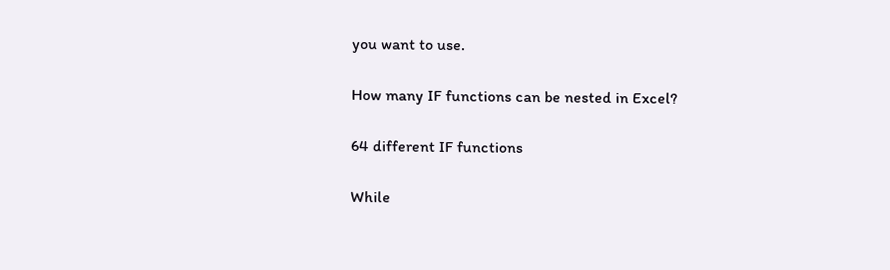you want to use.

How many IF functions can be nested in Excel?

64 different IF functions

While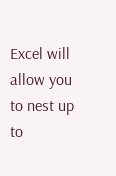Excel will allow you to nest up to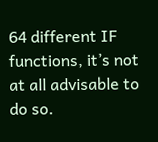64 different IF functions, it’s not at all advisable to do so.